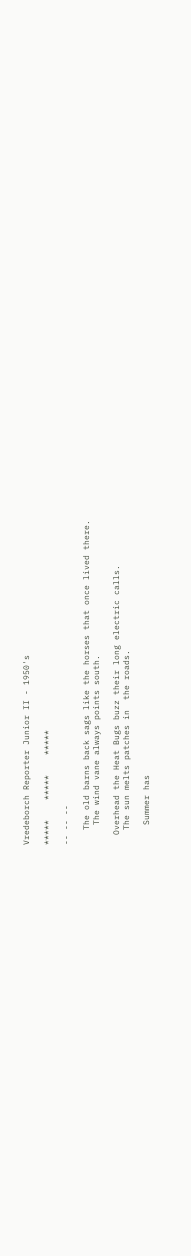Vredeborch Reporter Junior II - 1950's

*****    *****    *****

-- -- --

   The old barns back sags like the horses that once lived there.
    The wind vane always points south.

  Overhead the Heat Bugs buzz their long electric calls.
   The sun melts patches in  the roads.

    Summer has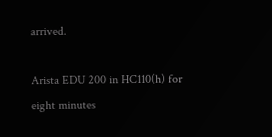arrived.

Arista EDU 200 in HC110(h) for eight minutes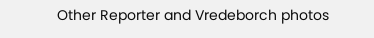Other Reporter and Vredeborch photos